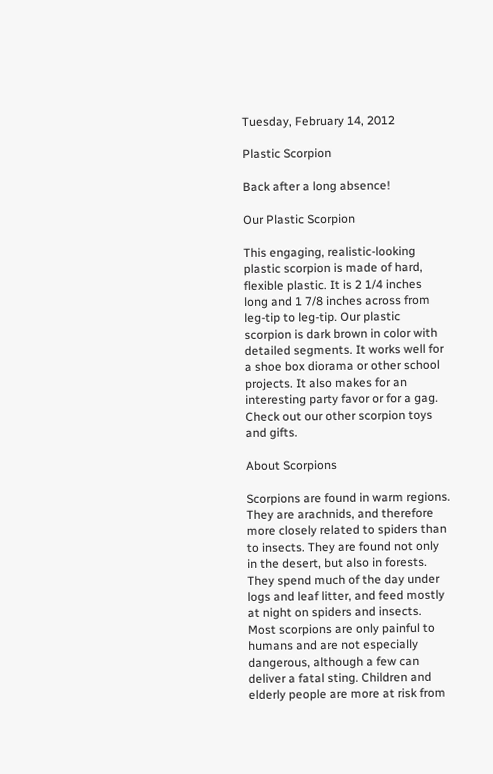Tuesday, February 14, 2012

Plastic Scorpion

Back after a long absence!

Our Plastic Scorpion

This engaging, realistic-looking plastic scorpion is made of hard, flexible plastic. It is 2 1/4 inches long and 1 7/8 inches across from leg-tip to leg-tip. Our plastic scorpion is dark brown in color with detailed segments. It works well for a shoe box diorama or other school projects. It also makes for an interesting party favor or for a gag. Check out our other scorpion toys and gifts.

About Scorpions

Scorpions are found in warm regions. They are arachnids, and therefore more closely related to spiders than to insects. They are found not only in the desert, but also in forests. They spend much of the day under logs and leaf litter, and feed mostly at night on spiders and insects. Most scorpions are only painful to humans and are not especially dangerous, although a few can deliver a fatal sting. Children and elderly people are more at risk from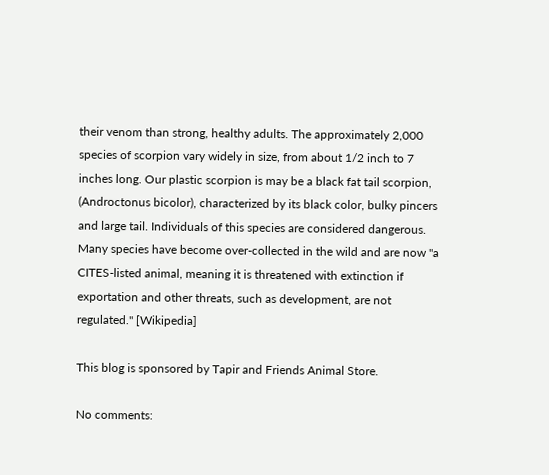their venom than strong, healthy adults. The approximately 2,000 species of scorpion vary widely in size, from about 1/2 inch to 7 inches long. Our plastic scorpion is may be a black fat tail scorpion, (Androctonus bicolor), characterized by its black color, bulky pincers and large tail. Individuals of this species are considered dangerous. Many species have become over-collected in the wild and are now "a CITES-listed animal, meaning it is threatened with extinction if exportation and other threats, such as development, are not regulated." [Wikipedia]

This blog is sponsored by Tapir and Friends Animal Store.

No comments: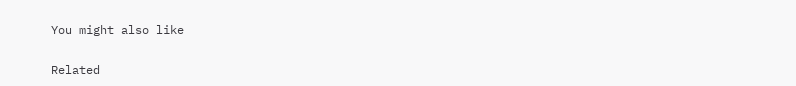You might also like

Related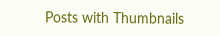Posts with Thumbnails